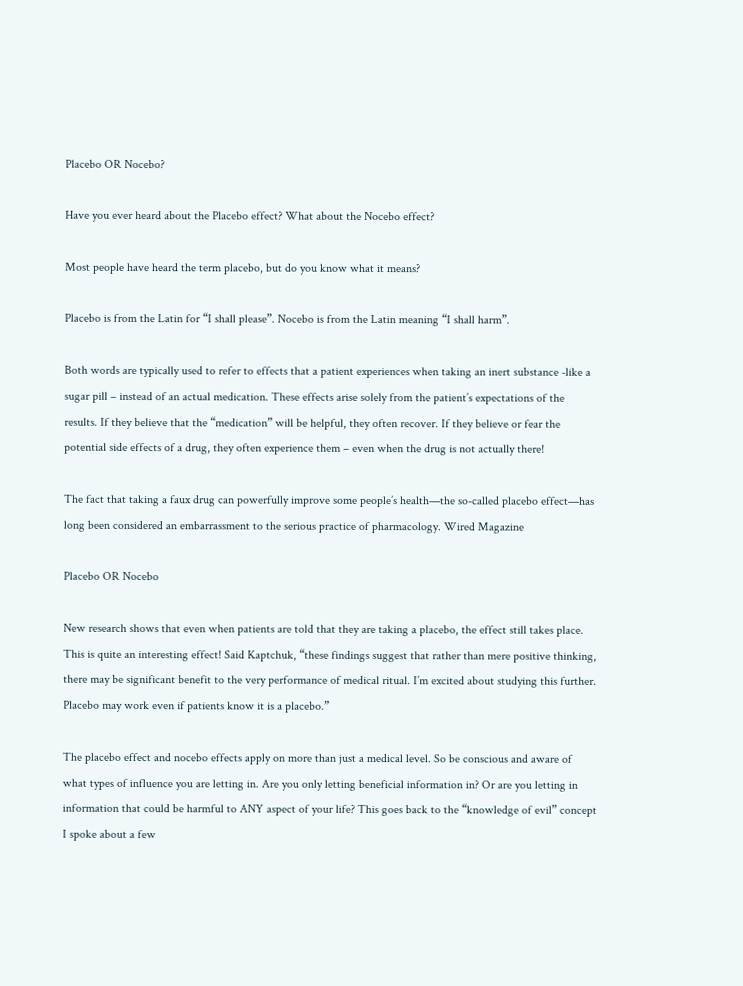Placebo OR Nocebo?

Have you ever heard about the Placebo effect? What about the Nocebo effect?

Most people have heard the term placebo, but do you know what it means?

Placebo is from the Latin for “I shall please”. Nocebo is from the Latin meaning “I shall harm”.

Both words are typically used to refer to effects that a patient experiences when taking an inert substance -like a sugar pill – instead of an actual medication. These effects arise solely from the patient’s expectations of the results. If they believe that the “medication” will be helpful, they often recover. If they believe or fear the potential side effects of a drug, they often experience them – even when the drug is not actually there!

The fact that taking a faux drug can powerfully improve some people’s health—the so-called placebo effect—has long been considered an embarrassment to the serious practice of pharmacology. Wired Magazine

Placebo OR Nocebo

New research shows that even when patients are told that they are taking a placebo, the effect still takes place. This is quite an interesting effect! Said Kaptchuk, “these findings suggest that rather than mere positive thinking, there may be significant benefit to the very performance of medical ritual. I’m excited about studying this further. Placebo may work even if patients know it is a placebo.”

The placebo effect and nocebo effects apply on more than just a medical level. So be conscious and aware of what types of influence you are letting in. Are you only letting beneficial information in? Or are you letting in information that could be harmful to ANY aspect of your life? This goes back to the “knowledge of evil” concept I spoke about a few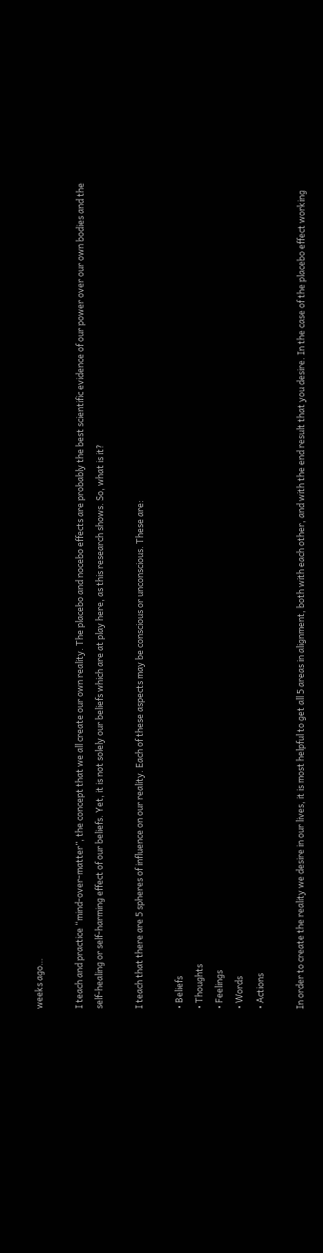weeks ago…

I teach and practice “mind-over-matter”, the concept that we all create our own reality. The placebo and nocebo effects are probably the best scientific evidence of our power over our own bodies and the self-healing or self-harming effect of our beliefs. Yet, it is not solely our beliefs which are at play here, as this research shows. So, what is it?

I teach that there are 5 spheres of influence on our reality. Each of these aspects may be conscious or unconscious. These are:

• Beliefs
• Thoughts
• Feelings
• Words
• Actions

In order to create the reality we desire in our lives, it is most helpful to get all 5 areas in alignment, both with each other, and with the end result that you desire. In the case of the placebo effect working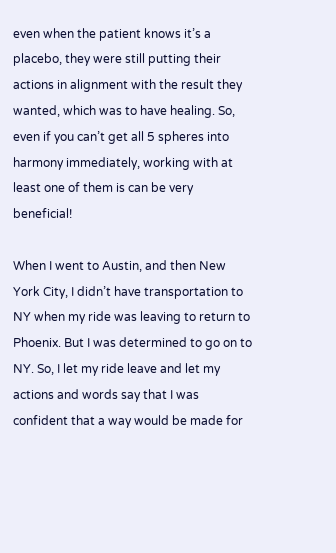even when the patient knows it’s a placebo, they were still putting their actions in alignment with the result they wanted, which was to have healing. So, even if you can’t get all 5 spheres into harmony immediately, working with at least one of them is can be very beneficial!

When I went to Austin, and then New York City, I didn’t have transportation to NY when my ride was leaving to return to Phoenix. But I was determined to go on to NY. So, I let my ride leave and let my actions and words say that I was confident that a way would be made for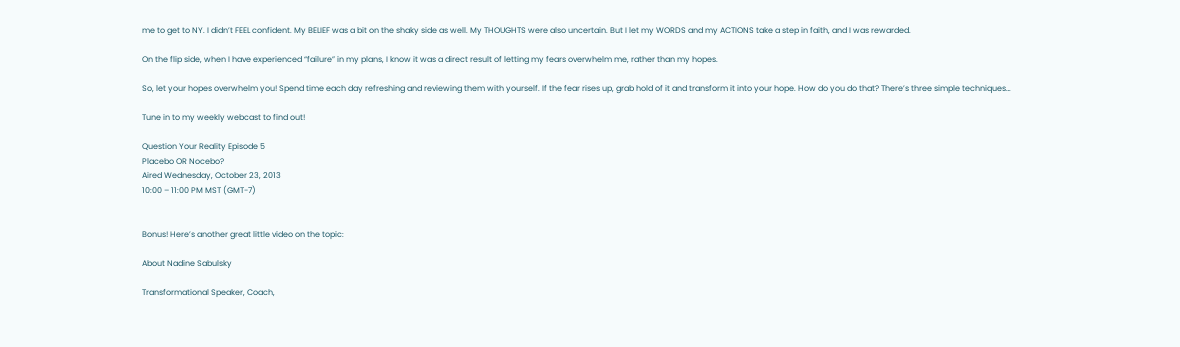me to get to NY. I didn’t FEEL confident. My BELIEF was a bit on the shaky side as well. My THOUGHTS were also uncertain. But I let my WORDS and my ACTIONS take a step in faith, and I was rewarded.

On the flip side, when I have experienced “failure” in my plans, I know it was a direct result of letting my fears overwhelm me, rather than my hopes.

So, let your hopes overwhelm you! Spend time each day refreshing and reviewing them with yourself. If the fear rises up, grab hold of it and transform it into your hope. How do you do that? There’s three simple techniques…

Tune in to my weekly webcast to find out!

Question Your Reality Episode 5
Placebo OR Nocebo?
Aired Wednesday, October 23, 2013
10:00 – 11:00 PM MST (GMT-7)


Bonus! Here’s another great little video on the topic:

About Nadine Sabulsky

Transformational Speaker, Coach,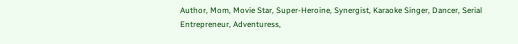Author, Mom, Movie Star, Super-Heroine, Synergist, Karaoke Singer, Dancer, Serial Entrepreneur, Adventuress,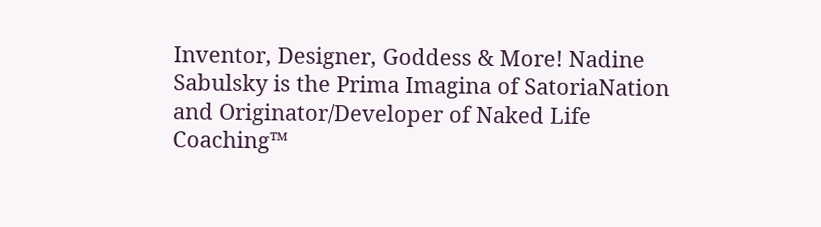Inventor, Designer, Goddess & More! Nadine Sabulsky is the Prima Imagina of SatoriaNation and Originator/Developer of Naked Life Coaching™